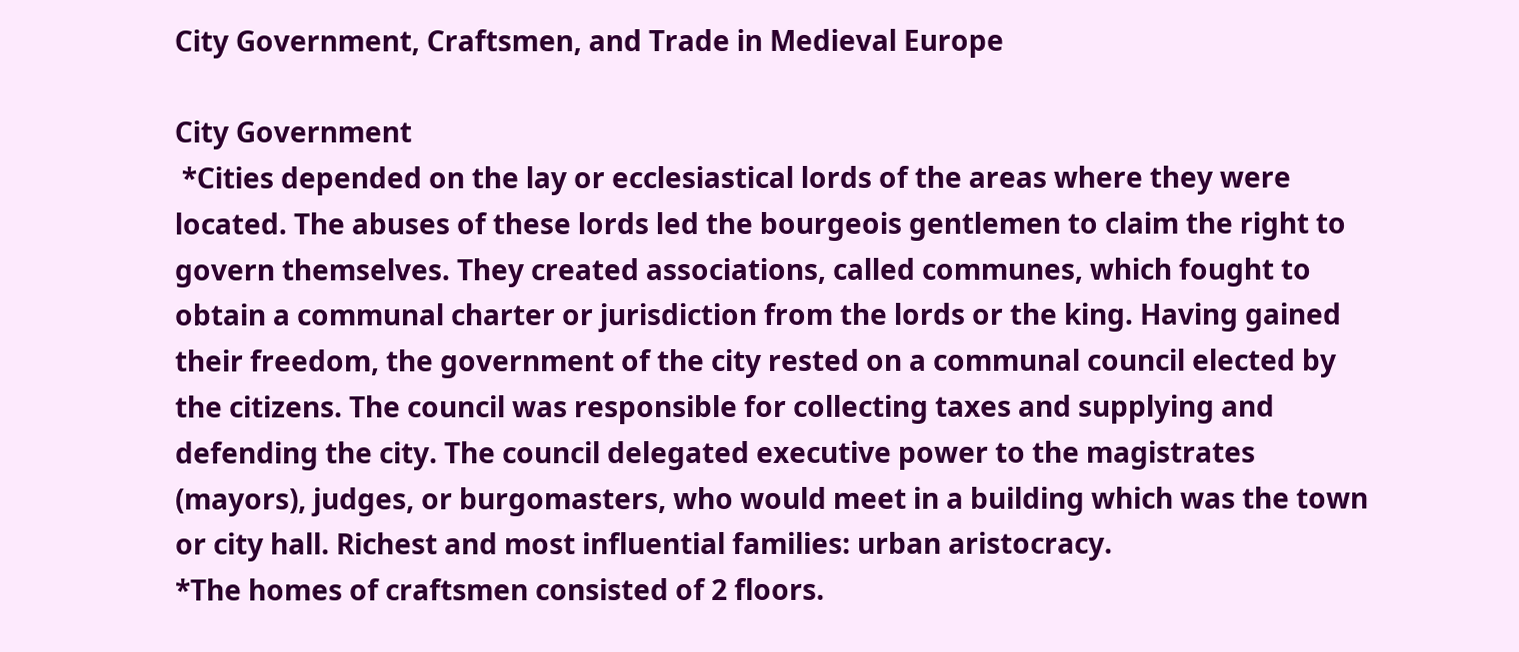City Government, Craftsmen, and Trade in Medieval Europe

City Government
 *Cities depended on the lay or ecclesiastical lords of the areas where they were located. The abuses of these lords led the bourgeois gentlemen to claim the right to govern themselves. They created associations, called communes, which fought to obtain a communal charter or jurisdiction from the lords or the king. Having gained their freedom, the government of the city rested on a communal council elected by the citizens. The council was responsible for collecting taxes and supplying and defending the city. The council delegated executive power to the magistrates (mayors), judges, or burgomasters, who would meet in a building which was the town or city hall. Richest and most influential families: urban aristocracy.
*The homes of craftsmen consisted of 2 floors.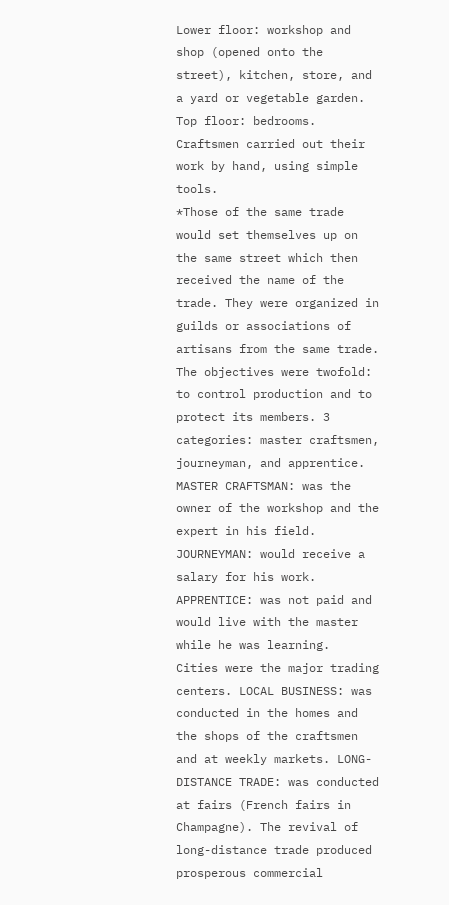Lower floor: workshop and shop (opened onto the street), kitchen, store, and a yard or vegetable garden. Top floor: bedrooms. Craftsmen carried out their work by hand, using simple tools.
*Those of the same trade would set themselves up on the same street which then received the name of the trade. They were organized in guilds or associations of artisans from the same trade. The objectives were twofold: to control production and to protect its members. 3 categories: master craftsmen, journeyman, and apprentice. MASTER CRAFTSMAN: was the owner of the workshop and the expert in his field. JOURNEYMAN: would receive a salary for his work. APPRENTICE: was not paid and would live with the master while he was learning.
Cities were the major trading centers. LOCAL BUSINESS: was conducted in the homes and the shops of the craftsmen and at weekly markets. LONG-DISTANCE TRADE: was conducted at fairs (French fairs in Champagne). The revival of long-distance trade produced prosperous commercial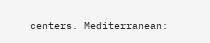centers. Mediterranean: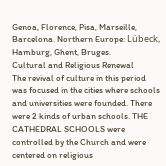Genoa, Florence, Pisa, Marseille, Barcelona. Northern Europe: Lübeck, Hamburg, Ghent, Bruges.
Cultural and Religious Renewal
The revival of culture in this period was focused in the cities where schools and universities were founded. There were 2 kinds of urban schools. THE CATHEDRAL SCHOOLS were controlled by the Church and were centered on religious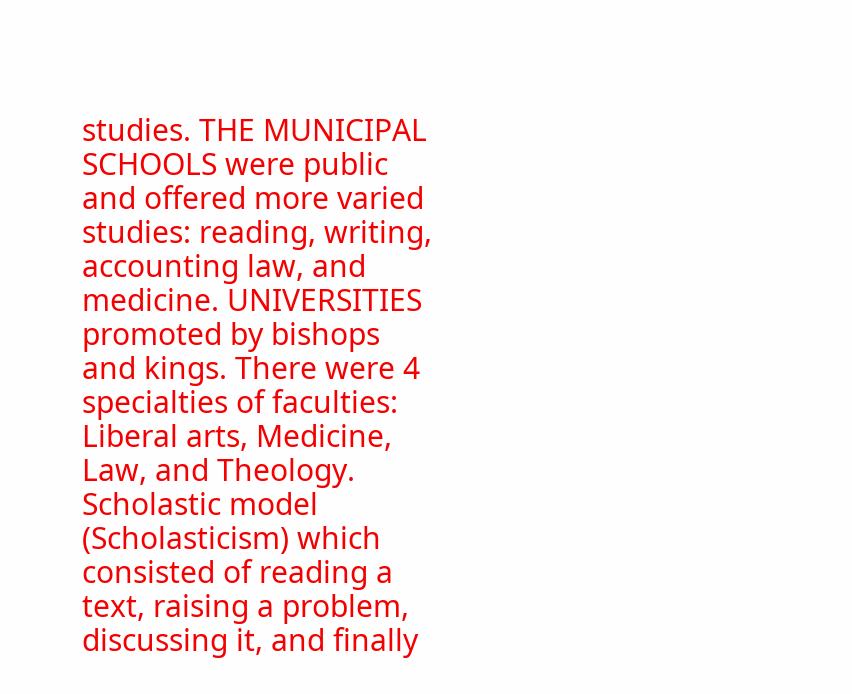studies. THE MUNICIPAL SCHOOLS were public and offered more varied studies: reading, writing, accounting law, and medicine. UNIVERSITIES promoted by bishops and kings. There were 4 specialties of faculties: Liberal arts, Medicine, Law, and Theology. Scholastic model (Scholasticism) which consisted of reading a text, raising a problem, discussing it, and finally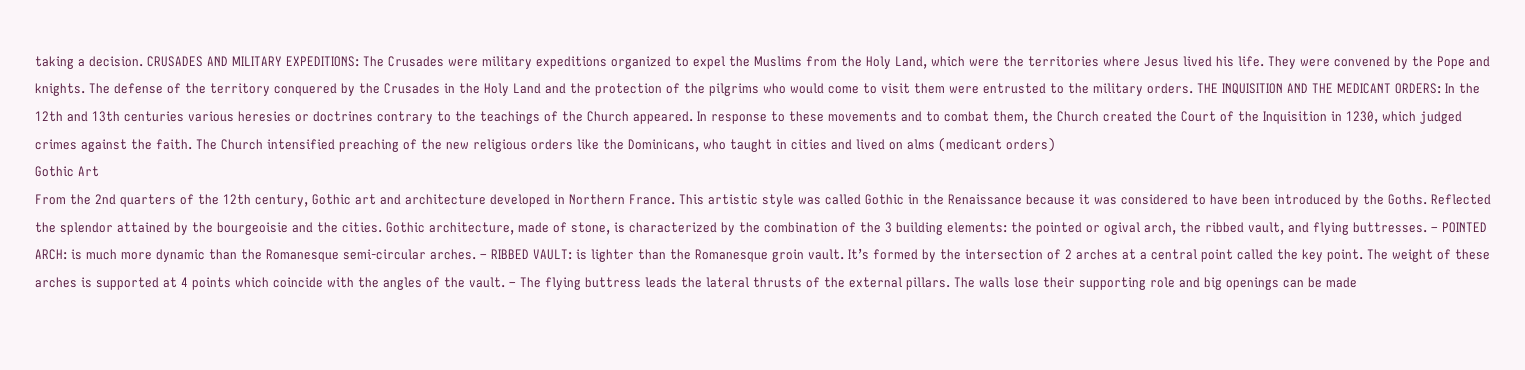taking a decision. CRUSADES AND MILITARY EXPEDITIONS: The Crusades were military expeditions organized to expel the Muslims from the Holy Land, which were the territories where Jesus lived his life. They were convened by the Pope and knights. The defense of the territory conquered by the Crusades in the Holy Land and the protection of the pilgrims who would come to visit them were entrusted to the military orders. THE INQUISITION AND THE MEDICANT ORDERS: In the 12th and 13th centuries various heresies or doctrines contrary to the teachings of the Church appeared. In response to these movements and to combat them, the Church created the Court of the Inquisition in 1230, which judged crimes against the faith. The Church intensified preaching of the new religious orders like the Dominicans, who taught in cities and lived on alms (medicant orders)
Gothic Art
From the 2nd quarters of the 12th century, Gothic art and architecture developed in Northern France. This artistic style was called Gothic in the Renaissance because it was considered to have been introduced by the Goths. Reflected the splendor attained by the bourgeoisie and the cities. Gothic architecture, made of stone, is characterized by the combination of the 3 building elements: the pointed or ogival arch, the ribbed vault, and flying buttresses. – POINTED ARCH: is much more dynamic than the Romanesque semi-circular arches. – RIBBED VAULT: is lighter than the Romanesque groin vault. It’s formed by the intersection of 2 arches at a central point called the key point. The weight of these arches is supported at 4 points which coincide with the angles of the vault. – The flying buttress leads the lateral thrusts of the external pillars. The walls lose their supporting role and big openings can be made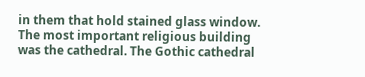in them that hold stained glass window. The most important religious building was the cathedral. The Gothic cathedral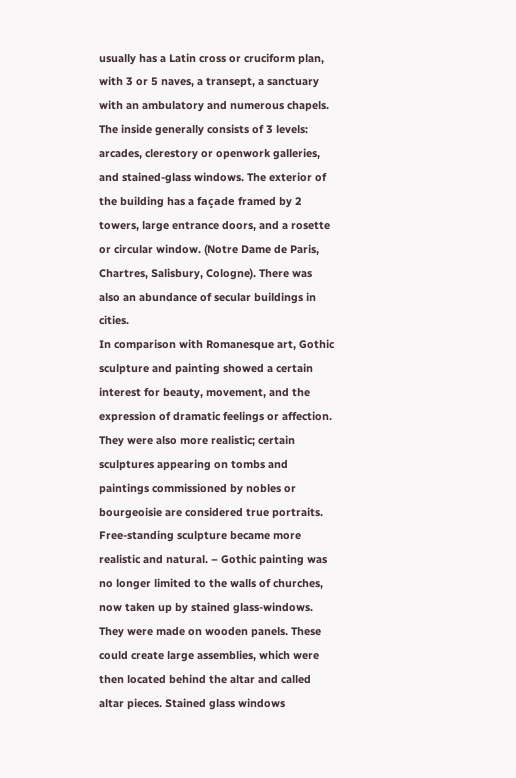usually has a Latin cross or cruciform plan, with 3 or 5 naves, a transept, a sanctuary with an ambulatory and numerous chapels. The inside generally consists of 3 levels: arcades, clerestory or openwork galleries, and stained-glass windows. The exterior of the building has a façade framed by 2 towers, large entrance doors, and a rosette or circular window. (Notre Dame de Paris, Chartres, Salisbury, Cologne). There was also an abundance of secular buildings in cities.
In comparison with Romanesque art, Gothic sculpture and painting showed a certain interest for beauty, movement, and the expression of dramatic feelings or affection. They were also more realistic; certain sculptures appearing on tombs and paintings commissioned by nobles or bourgeoisie are considered true portraits. Free-standing sculpture became more realistic and natural. – Gothic painting was no longer limited to the walls of churches, now taken up by stained glass-windows. They were made on wooden panels. These could create large assemblies, which were then located behind the altar and called altar pieces. Stained glass windows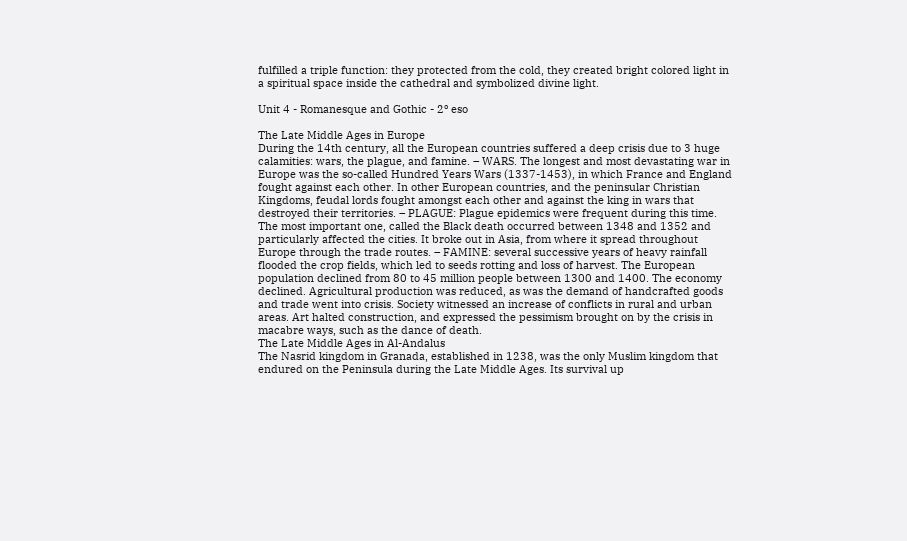fulfilled a triple function: they protected from the cold, they created bright colored light in a spiritual space inside the cathedral and symbolized divine light.

Unit 4 - Romanesque and Gothic - 2º eso

The Late Middle Ages in Europe
During the 14th century, all the European countries suffered a deep crisis due to 3 huge calamities: wars, the plague, and famine. – WARS. The longest and most devastating war in Europe was the so-called Hundred Years Wars (1337-1453), in which France and England fought against each other. In other European countries, and the peninsular Christian Kingdoms, feudal lords fought amongst each other and against the king in wars that destroyed their territories. – PLAGUE: Plague epidemics were frequent during this time. The most important one, called the Black death occurred between 1348 and 1352 and particularly affected the cities. It broke out in Asia, from where it spread throughout Europe through the trade routes. – FAMINE: several successive years of heavy rainfall flooded the crop fields, which led to seeds rotting and loss of harvest. The European population declined from 80 to 45 million people between 1300 and 1400. The economy declined. Agricultural production was reduced, as was the demand of handcrafted goods and trade went into crisis. Society witnessed an increase of conflicts in rural and urban areas. Art halted construction, and expressed the pessimism brought on by the crisis in macabre ways, such as the dance of death.
The Late Middle Ages in Al-Andalus
The Nasrid kingdom in Granada, established in 1238, was the only Muslim kingdom that endured on the Peninsula during the Late Middle Ages. Its survival up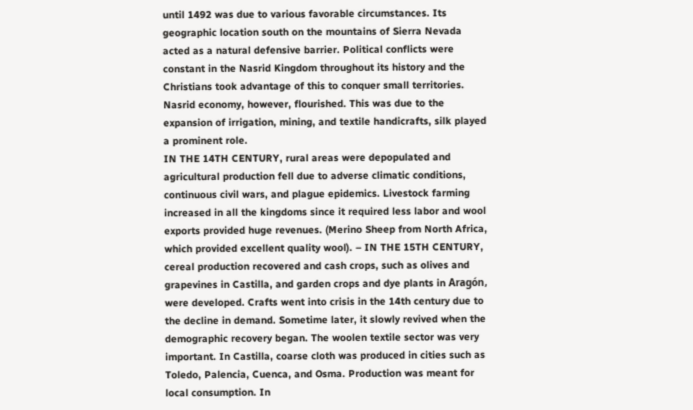until 1492 was due to various favorable circumstances. Its geographic location south on the mountains of Sierra Nevada acted as a natural defensive barrier. Political conflicts were constant in the Nasrid Kingdom throughout its history and the Christians took advantage of this to conquer small territories. Nasrid economy, however, flourished. This was due to the expansion of irrigation, mining, and textile handicrafts, silk played a prominent role.
IN THE 14TH CENTURY, rural areas were depopulated and agricultural production fell due to adverse climatic conditions, continuous civil wars, and plague epidemics. Livestock farming increased in all the kingdoms since it required less labor and wool exports provided huge revenues. (Merino Sheep from North Africa, which provided excellent quality wool). – IN THE 15TH CENTURY, cereal production recovered and cash crops, such as olives and grapevines in Castilla, and garden crops and dye plants in Aragón, were developed. Crafts went into crisis in the 14th century due to the decline in demand. Sometime later, it slowly revived when the demographic recovery began. The woolen textile sector was very important. In Castilla, coarse cloth was produced in cities such as Toledo, Palencia, Cuenca, and Osma. Production was meant for local consumption. In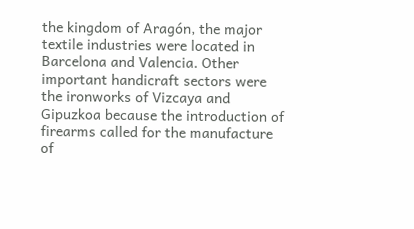the kingdom of Aragón, the major textile industries were located in Barcelona and Valencia. Other important handicraft sectors were the ironworks of Vizcaya and Gipuzkoa because the introduction of firearms called for the manufacture of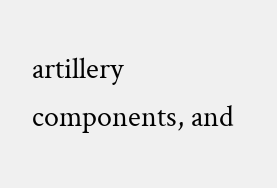artillery components, and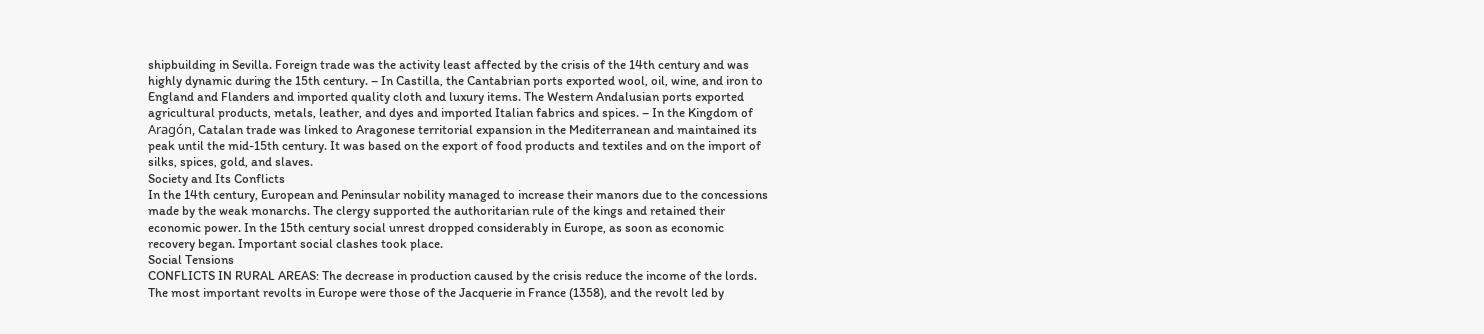shipbuilding in Sevilla. Foreign trade was the activity least affected by the crisis of the 14th century and was highly dynamic during the 15th century. – In Castilla, the Cantabrian ports exported wool, oil, wine, and iron to England and Flanders and imported quality cloth and luxury items. The Western Andalusian ports exported agricultural products, metals, leather, and dyes and imported Italian fabrics and spices. – In the Kingdom of Aragón, Catalan trade was linked to Aragonese territorial expansion in the Mediterranean and maintained its peak until the mid-15th century. It was based on the export of food products and textiles and on the import of silks, spices, gold, and slaves.
Society and Its Conflicts
In the 14th century, European and Peninsular nobility managed to increase their manors due to the concessions made by the weak monarchs. The clergy supported the authoritarian rule of the kings and retained their economic power. In the 15th century social unrest dropped considerably in Europe, as soon as economic recovery began. Important social clashes took place.
Social Tensions
CONFLICTS IN RURAL AREAS: The decrease in production caused by the crisis reduce the income of the lords. The most important revolts in Europe were those of the Jacquerie in France (1358), and the revolt led by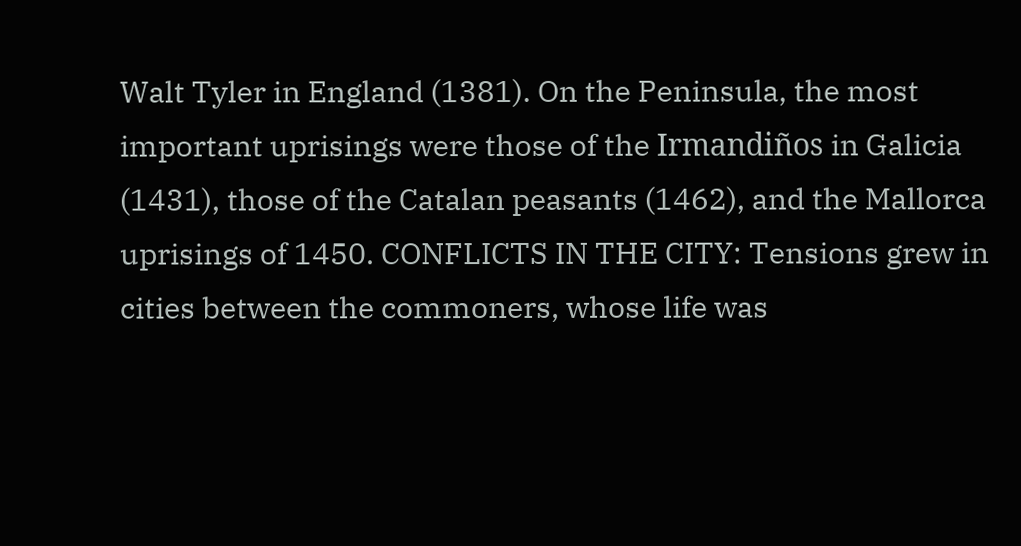Walt Tyler in England (1381). On the Peninsula, the most important uprisings were those of the Irmandiños in Galicia (1431), those of the Catalan peasants (1462), and the Mallorca uprisings of 1450. CONFLICTS IN THE CITY: Tensions grew in cities between the commoners, whose life was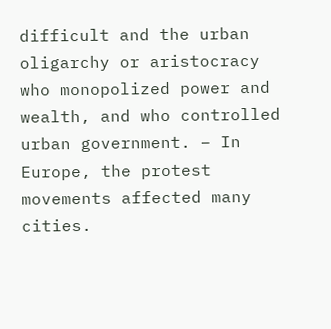difficult and the urban oligarchy or aristocracy who monopolized power and wealth, and who controlled urban government. – In Europe, the protest movements affected many cities.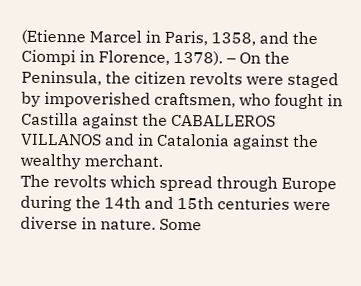(Etienne Marcel in Paris, 1358, and the Ciompi in Florence, 1378). – On the Peninsula, the citizen revolts were staged by impoverished craftsmen, who fought in Castilla against the CABALLEROS VILLANOS and in Catalonia against the wealthy merchant.
The revolts which spread through Europe during the 14th and 15th centuries were diverse in nature. Some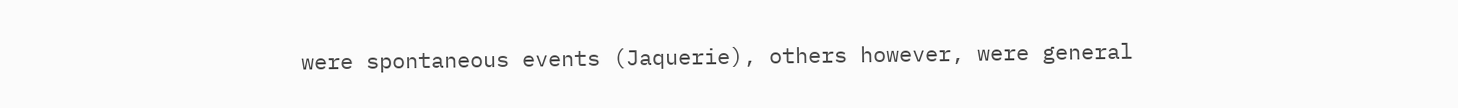were spontaneous events (Jaquerie), others however, were general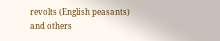revolts (English peasants) and others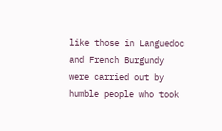like those in Languedoc and French Burgundy were carried out by humble people who took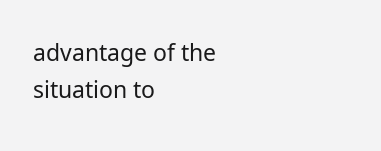advantage of the situation to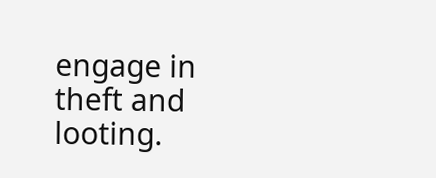engage in theft and looting.